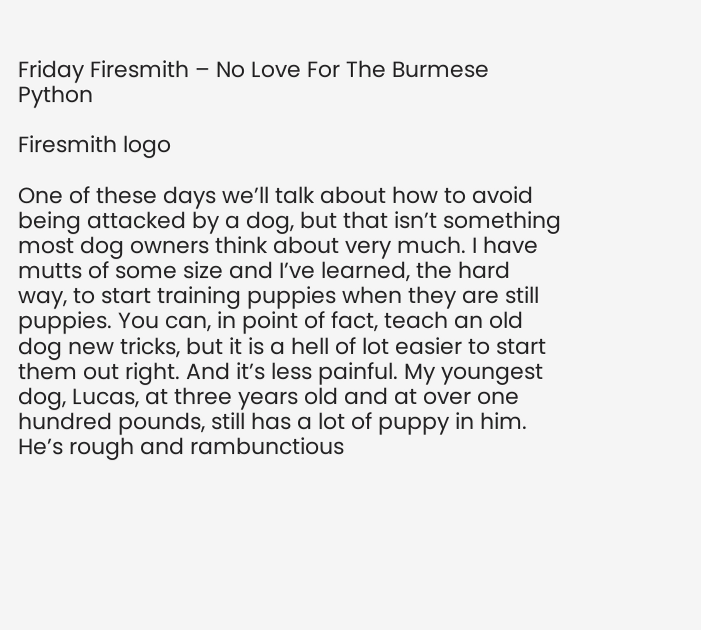Friday Firesmith – No Love For The Burmese Python

Firesmith logo

One of these days we’ll talk about how to avoid being attacked by a dog, but that isn’t something most dog owners think about very much. I have mutts of some size and I’ve learned, the hard way, to start training puppies when they are still puppies. You can, in point of fact, teach an old dog new tricks, but it is a hell of lot easier to start them out right. And it’s less painful. My youngest dog, Lucas, at three years old and at over one hundred pounds, still has a lot of puppy in him. He’s rough and rambunctious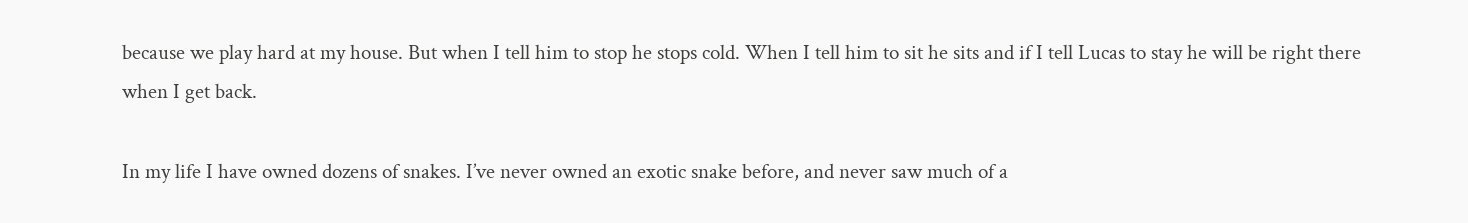because we play hard at my house. But when I tell him to stop he stops cold. When I tell him to sit he sits and if I tell Lucas to stay he will be right there
when I get back.

In my life I have owned dozens of snakes. I’ve never owned an exotic snake before, and never saw much of a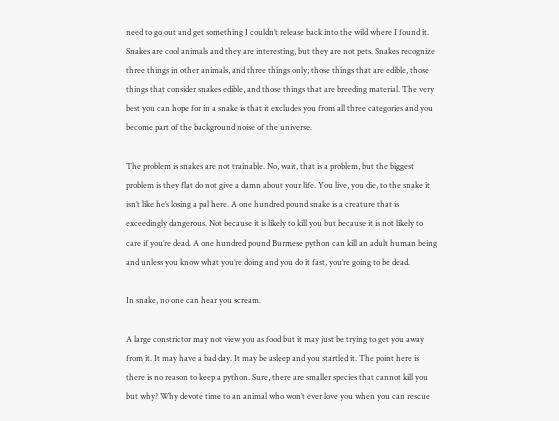need to go out and get something I couldn’t release back into the wild where I found it. Snakes are cool animals and they are interesting, but they are not pets. Snakes recognize three things in other animals, and three things only; those things that are edible, those things that consider snakes edible, and those things that are breeding material. The very best you can hope for in a snake is that it excludes you from all three categories and you become part of the background noise of the universe.

The problem is snakes are not trainable. No, wait, that is a problem, but the biggest problem is they flat do not give a damn about your life. You live, you die, to the snake it isn’t like he’s losing a pal here. A one hundred pound snake is a creature that is exceedingly dangerous. Not because it is likely to kill you but because it is not likely to care if you’re dead. A one hundred pound Burmese python can kill an adult human being and unless you know what you’re doing and you do it fast, you’re going to be dead.

In snake, no one can hear you scream.

A large constrictor may not view you as food but it may just be trying to get you away from it. It may have a bad day. It may be asleep and you startled it. The point here is there is no reason to keep a python. Sure, there are smaller species that cannot kill you but why? Why devote time to an animal who won’t ever love you when you can rescue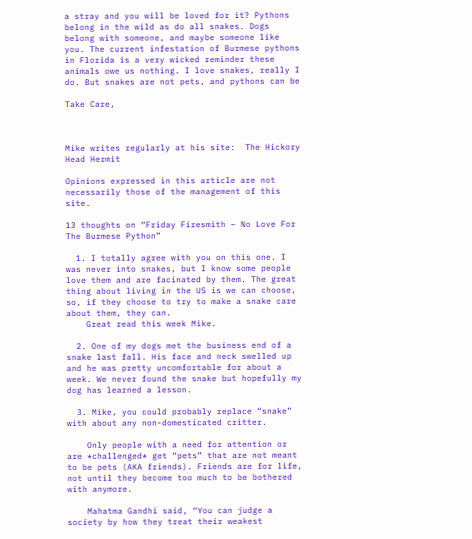a stray and you will be loved for it? Pythons belong in the wild as do all snakes. Dogs belong with someone, and maybe someone like you. The current infestation of Burmese pythons in Florida is a very wicked reminder these animals owe us nothing. I love snakes, really I do. But snakes are not pets, and pythons can be

Take Care,



Mike writes regularly at his site:  The Hickory Head Hermit

Opinions expressed in this article are not necessarily those of the management of this site.

13 thoughts on “Friday Firesmith – No Love For The Burmese Python”

  1. I totally agree with you on this one. I was never into snakes, but I know some people love them and are facinated by them. The great thing about living in the US is we can choose, so, if they choose to try to make a snake care about them, they can.
    Great read this week Mike.

  2. One of my dogs met the business end of a snake last fall. His face and neck swelled up and he was pretty uncomfortable for about a week. We never found the snake but hopefully my dog has learned a lesson.

  3. Mike, you could probably replace “snake” with about any non-domesticated critter.

    Only people with a need for attention or are *challenged* get “pets” that are not meant to be pets (AKA friends). Friends are for life, not until they become too much to be bothered with anymore.

    Mahatma Gandhi said, “You can judge a society by how they treat their weakest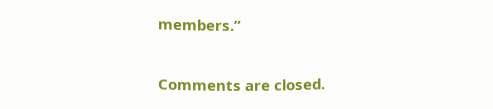members.”

Comments are closed.